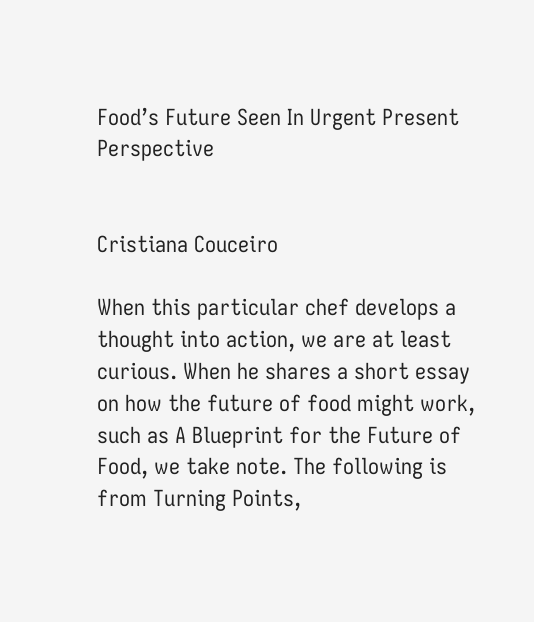Food’s Future Seen In Urgent Present Perspective


Cristiana Couceiro

When this particular chef develops a thought into action, we are at least curious. When he shares a short essay on how the future of food might work, such as A Blueprint for the Future of Food, we take note. The following is from Turning Points,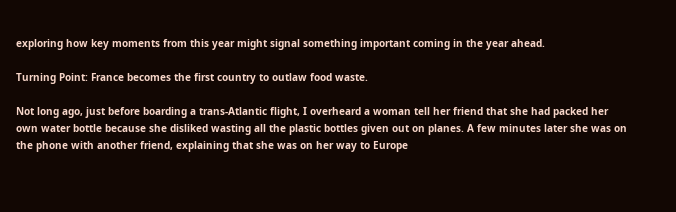exploring how key moments from this year might signal something important coming in the year ahead.

Turning Point: France becomes the first country to outlaw food waste.

Not long ago, just before boarding a trans-Atlantic flight, I overheard a woman tell her friend that she had packed her own water bottle because she disliked wasting all the plastic bottles given out on planes. A few minutes later she was on the phone with another friend, explaining that she was on her way to Europe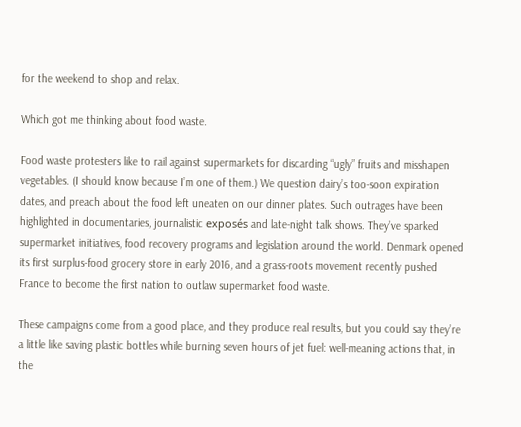for the weekend to shop and relax.

Which got me thinking about food waste.

Food waste protesters like to rail against supermarkets for discarding “ugly” fruits and misshapen vegetables. (I should know because I’m one of them.) We question dairy’s too-soon expiration dates, and preach about the food left uneaten on our dinner plates. Such outrages have been highlighted in documentaries, journalistic exposés and late-night talk shows. They’ve sparked supermarket initiatives, food recovery programs and legislation around the world. Denmark opened its first surplus-food grocery store in early 2016, and a grass-roots movement recently pushed France to become the first nation to outlaw supermarket food waste.

These campaigns come from a good place, and they produce real results, but you could say they’re a little like saving plastic bottles while burning seven hours of jet fuel: well-meaning actions that, in the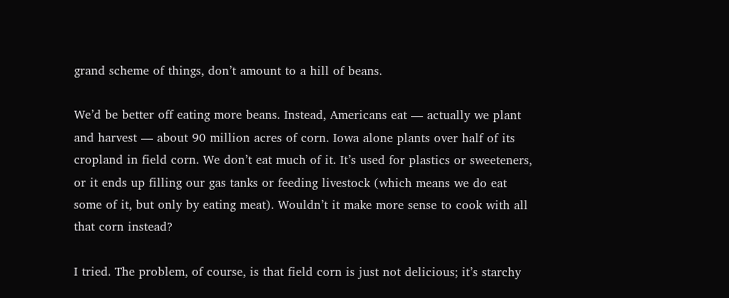grand scheme of things, don’t amount to a hill of beans.

We’d be better off eating more beans. Instead, Americans eat — actually we plant and harvest — about 90 million acres of corn. Iowa alone plants over half of its cropland in field corn. We don’t eat much of it. It’s used for plastics or sweeteners, or it ends up filling our gas tanks or feeding livestock (which means we do eat some of it, but only by eating meat). Wouldn’t it make more sense to cook with all that corn instead?

I tried. The problem, of course, is that field corn is just not delicious; it’s starchy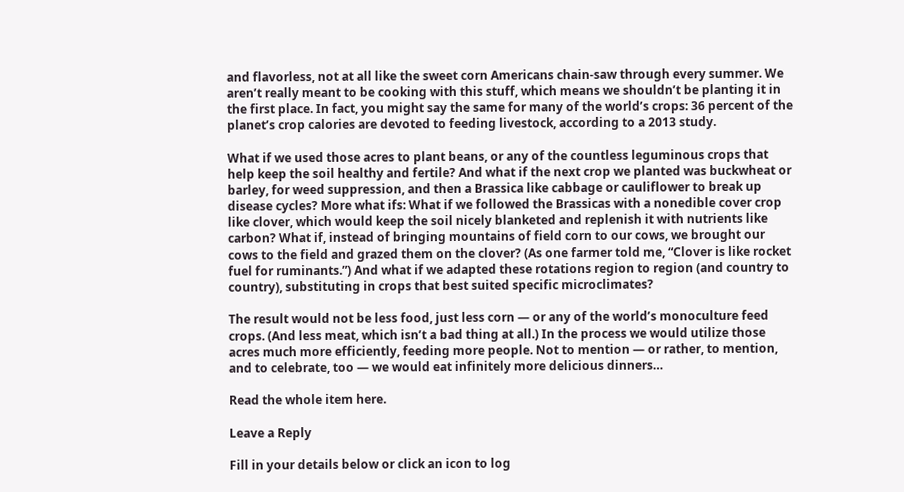and flavorless, not at all like the sweet corn Americans chain-saw through every summer. We aren’t really meant to be cooking with this stuff, which means we shouldn’t be planting it in the first place. In fact, you might say the same for many of the world’s crops: 36 percent of the planet’s crop calories are devoted to feeding livestock, according to a 2013 study.

What if we used those acres to plant beans, or any of the countless leguminous crops that help keep the soil healthy and fertile? And what if the next crop we planted was buckwheat or barley, for weed suppression, and then a Brassica like cabbage or cauliflower to break up disease cycles? More what ifs: What if we followed the Brassicas with a nonedible cover crop like clover, which would keep the soil nicely blanketed and replenish it with nutrients like carbon? What if, instead of bringing mountains of field corn to our cows, we brought our cows to the field and grazed them on the clover? (As one farmer told me, “Clover is like rocket fuel for ruminants.”) And what if we adapted these rotations region to region (and country to country), substituting in crops that best suited specific microclimates?

The result would not be less food, just less corn — or any of the world’s monoculture feed crops. (And less meat, which isn’t a bad thing at all.) In the process we would utilize those acres much more efficiently, feeding more people. Not to mention — or rather, to mention, and to celebrate, too — we would eat infinitely more delicious dinners…

Read the whole item here.

Leave a Reply

Fill in your details below or click an icon to log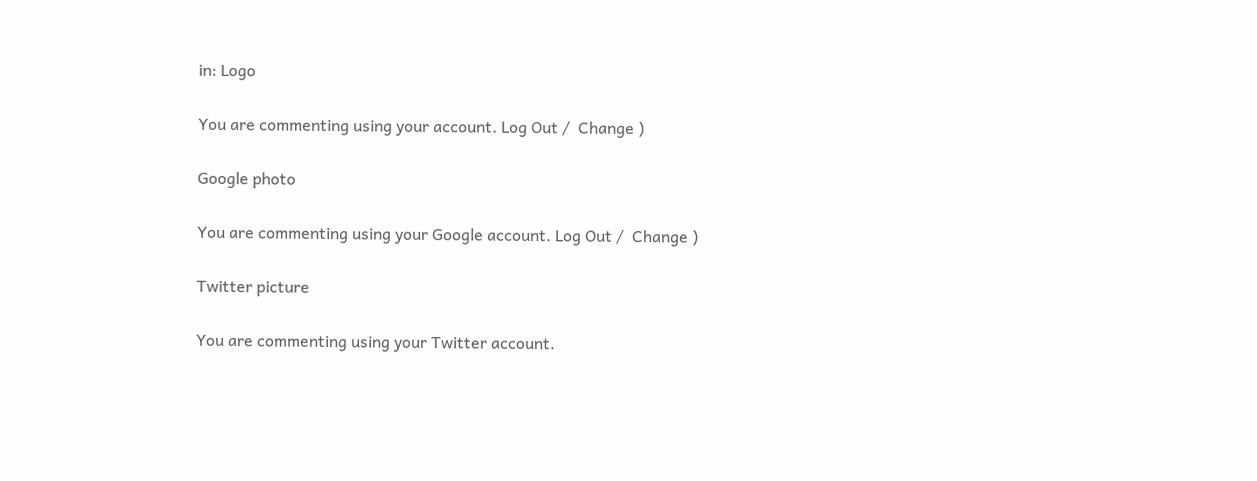in: Logo

You are commenting using your account. Log Out /  Change )

Google photo

You are commenting using your Google account. Log Out /  Change )

Twitter picture

You are commenting using your Twitter account.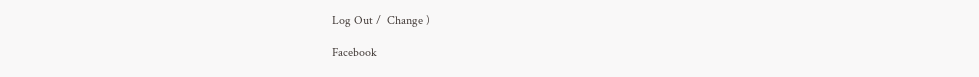Log Out /  Change )

Facebook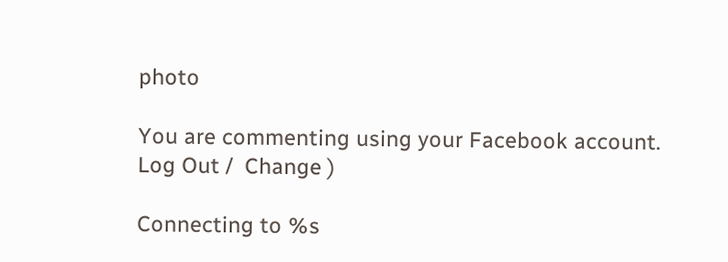photo

You are commenting using your Facebook account. Log Out /  Change )

Connecting to %s